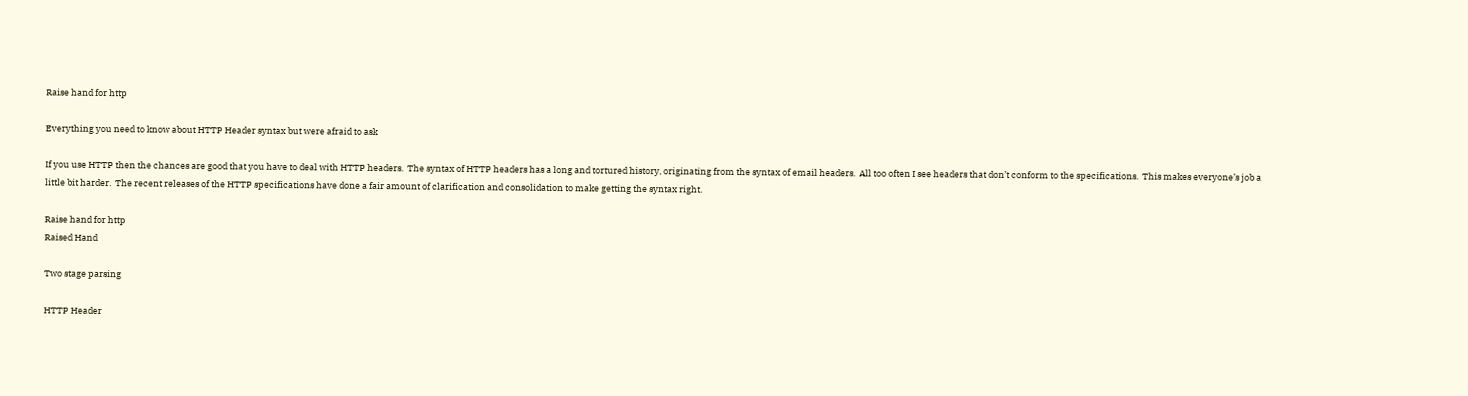Raise hand for http

Everything you need to know about HTTP Header syntax but were afraid to ask

If you use HTTP then the chances are good that you have to deal with HTTP headers.  The syntax of HTTP headers has a long and tortured history, originating from the syntax of email headers.  All too often I see headers that don’t conform to the specifications.  This makes everyone’s job a little bit harder.  The recent releases of the HTTP specifications have done a fair amount of clarification and consolidation to make getting the syntax right.

Raise hand for http
Raised Hand

Two stage parsing

HTTP Header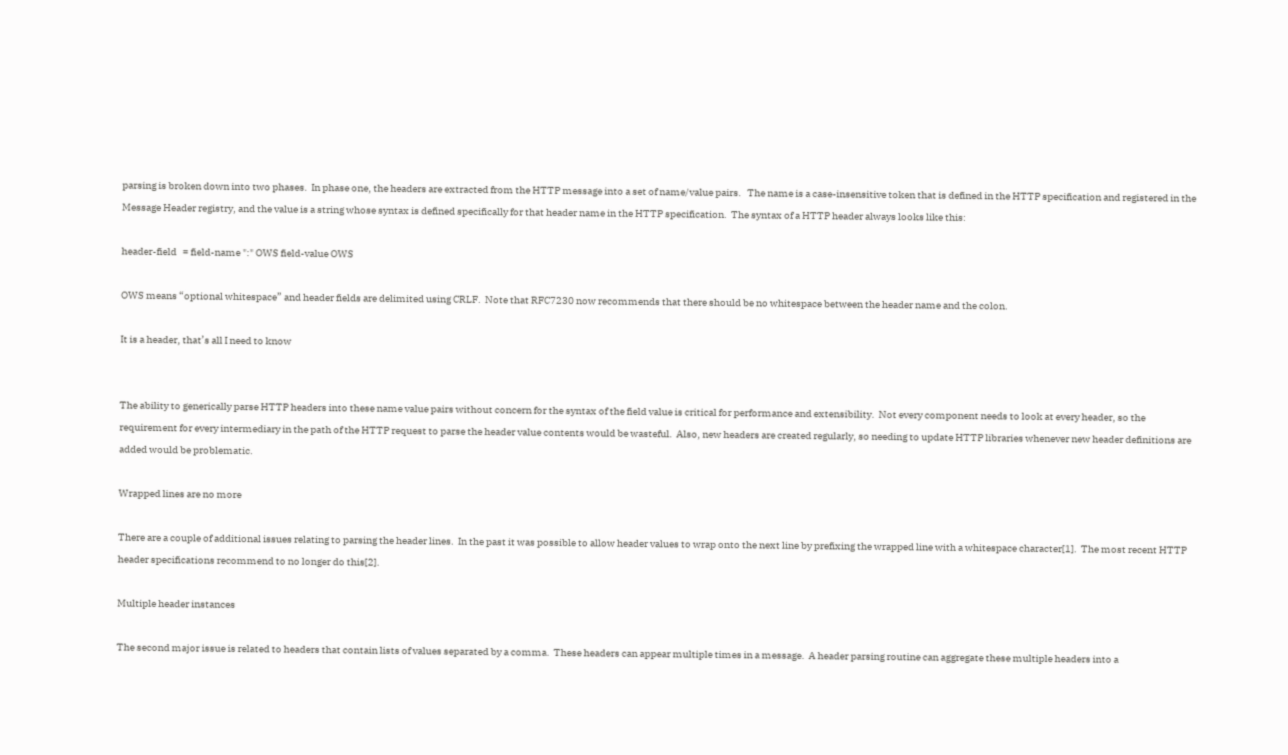parsing is broken down into two phases.  In phase one, the headers are extracted from the HTTP message into a set of name/value pairs.   The name is a case-insensitive token that is defined in the HTTP specification and registered in the Message Header registry, and the value is a string whose syntax is defined specifically for that header name in the HTTP specification.  The syntax of a HTTP header always looks like this:

header-field   = field-name ":" OWS field-value OWS

OWS means “optional whitespace” and header fields are delimited using CRLF.  Note that RFC7230 now recommends that there should be no whitespace between the header name and the colon.

It is a header, that’s all I need to know


The ability to generically parse HTTP headers into these name value pairs without concern for the syntax of the field value is critical for performance and extensibility.  Not every component needs to look at every header, so the requirement for every intermediary in the path of the HTTP request to parse the header value contents would be wasteful.  Also, new headers are created regularly, so needing to update HTTP libraries whenever new header definitions are added would be problematic.

Wrapped lines are no more

There are a couple of additional issues relating to parsing the header lines.  In the past it was possible to allow header values to wrap onto the next line by prefixing the wrapped line with a whitespace character[1].  The most recent HTTP header specifications recommend to no longer do this[2].

Multiple header instances

The second major issue is related to headers that contain lists of values separated by a comma.  These headers can appear multiple times in a message.  A header parsing routine can aggregate these multiple headers into a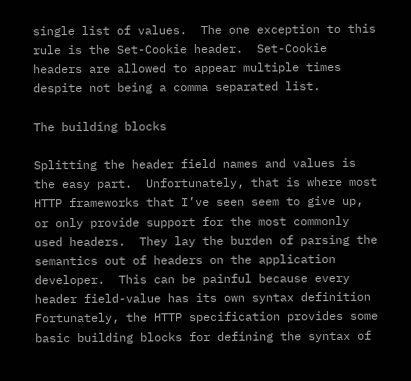single list of values.  The one exception to this rule is the Set-Cookie header.  Set-Cookie headers are allowed to appear multiple times despite not being a comma separated list.

The building blocks

Splitting the header field names and values is the easy part.  Unfortunately, that is where most HTTP frameworks that I’ve seen seem to give up, or only provide support for the most commonly used headers.  They lay the burden of parsing the semantics out of headers on the application developer.  This can be painful because every header field-value has its own syntax definition Fortunately, the HTTP specification provides some basic building blocks for defining the syntax of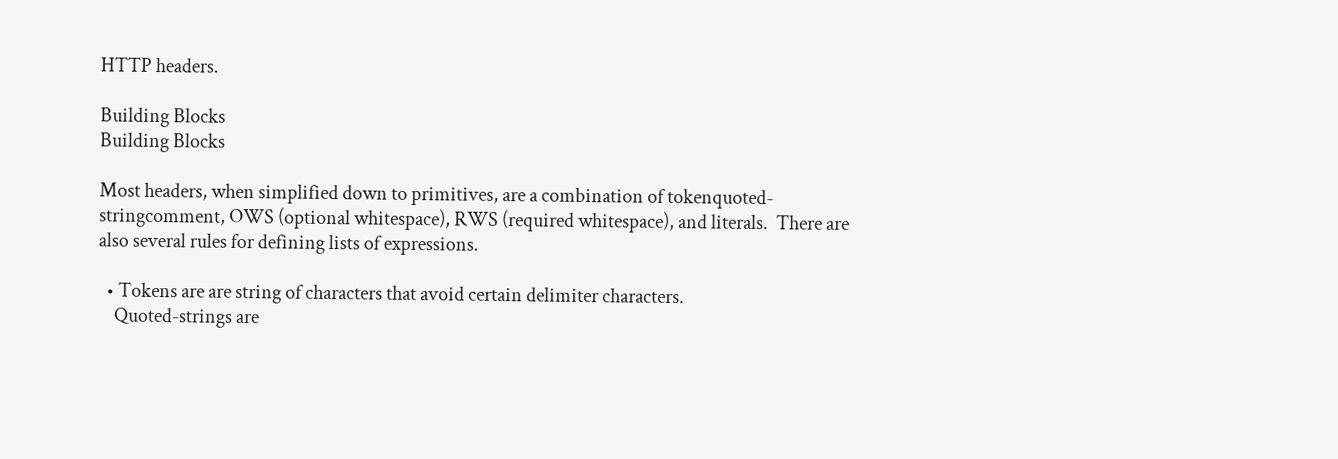HTTP headers.

Building Blocks
Building Blocks

Most headers, when simplified down to primitives, are a combination of tokenquoted-stringcomment, OWS (optional whitespace), RWS (required whitespace), and literals.  There are also several rules for defining lists of expressions.

  • Tokens are are string of characters that avoid certain delimiter characters.
    Quoted-strings are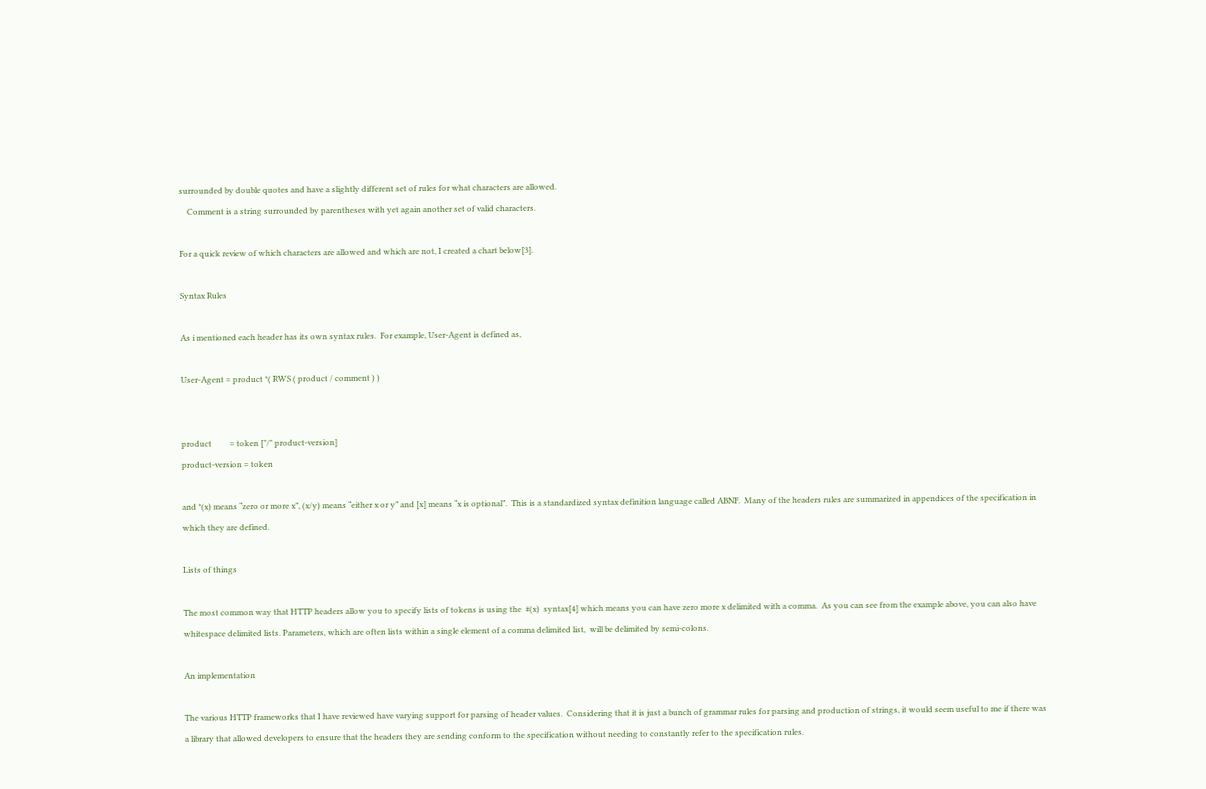surrounded by double quotes and have a slightly different set of rules for what characters are allowed.
    Comment is a string surrounded by parentheses with yet again another set of valid characters.

For a quick review of which characters are allowed and which are not, I created a chart below[3].

Syntax Rules

As i mentioned each header has its own syntax rules.  For example, User-Agent is defined as,

User-Agent = product *( RWS ( product / comment ) )


product         = token ["/" product-version]
product-version = token

and *(x) means “zero or more x”, (x/y) means “either x or y” and [x] means “x is optional”.  This is a standardized syntax definition language called ABNF.  Many of the headers rules are summarized in appendices of the specification in which they are defined.

Lists of things

The most common way that HTTP headers allow you to specify lists of tokens is using the  #(x)  syntax[4] which means you can have zero more x delimited with a comma.  As you can see from the example above, you can also have whitespace delimited lists. Parameters, which are often lists within a single element of a comma delimited list,  will be delimited by semi-colons.

An implementation

The various HTTP frameworks that I have reviewed have varying support for parsing of header values.  Considering that it is just a bunch of grammar rules for parsing and production of strings, it would seem useful to me if there was a library that allowed developers to ensure that the headers they are sending conform to the specification without needing to constantly refer to the specification rules.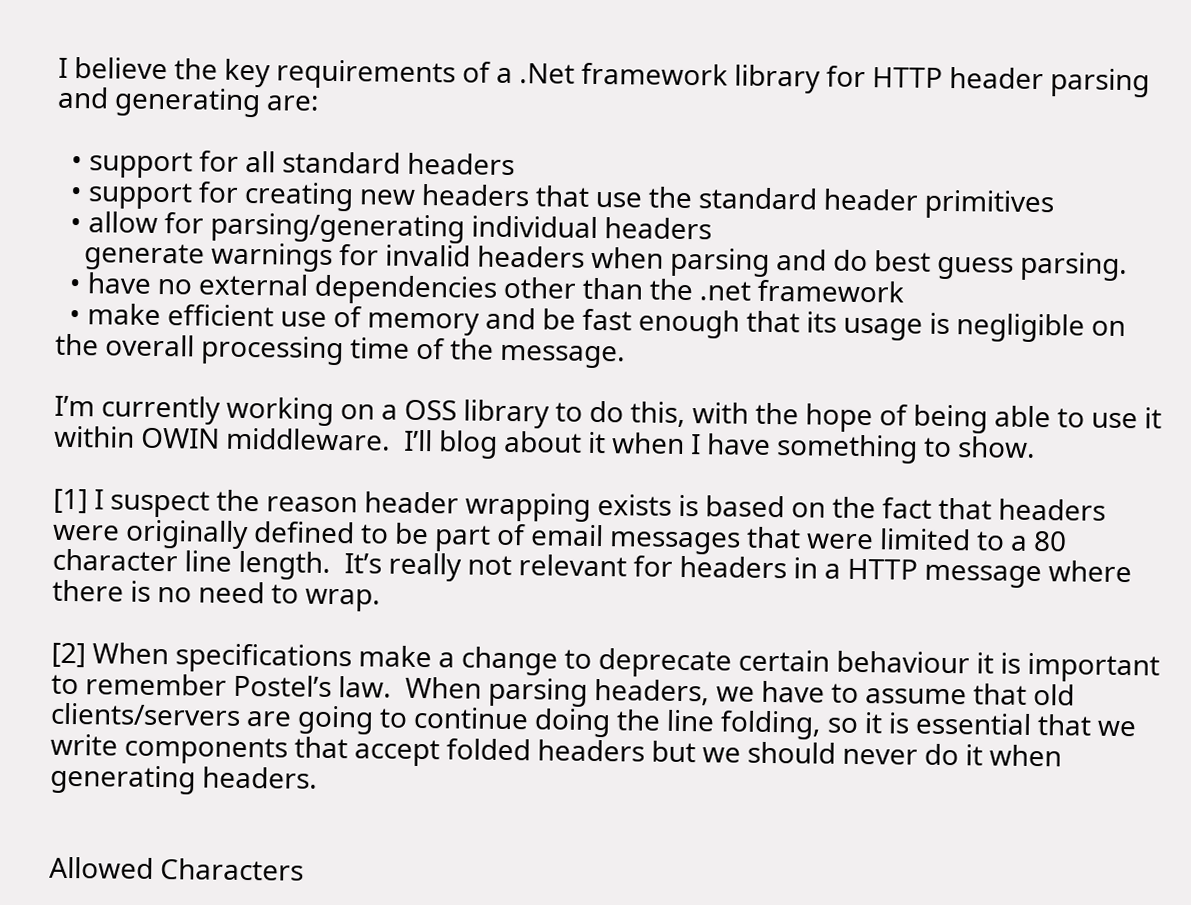I believe the key requirements of a .Net framework library for HTTP header parsing and generating are:

  • support for all standard headers
  • support for creating new headers that use the standard header primitives
  • allow for parsing/generating individual headers
    generate warnings for invalid headers when parsing and do best guess parsing.
  • have no external dependencies other than the .net framework
  • make efficient use of memory and be fast enough that its usage is negligible on the overall processing time of the message.

I’m currently working on a OSS library to do this, with the hope of being able to use it within OWIN middleware.  I’ll blog about it when I have something to show.

[1] I suspect the reason header wrapping exists is based on the fact that headers were originally defined to be part of email messages that were limited to a 80 character line length.  It’s really not relevant for headers in a HTTP message where there is no need to wrap.

[2] When specifications make a change to deprecate certain behaviour it is important to remember Postel’s law.  When parsing headers, we have to assume that old clients/servers are going to continue doing the line folding, so it is essential that we write components that accept folded headers but we should never do it when generating headers.


Allowed Characters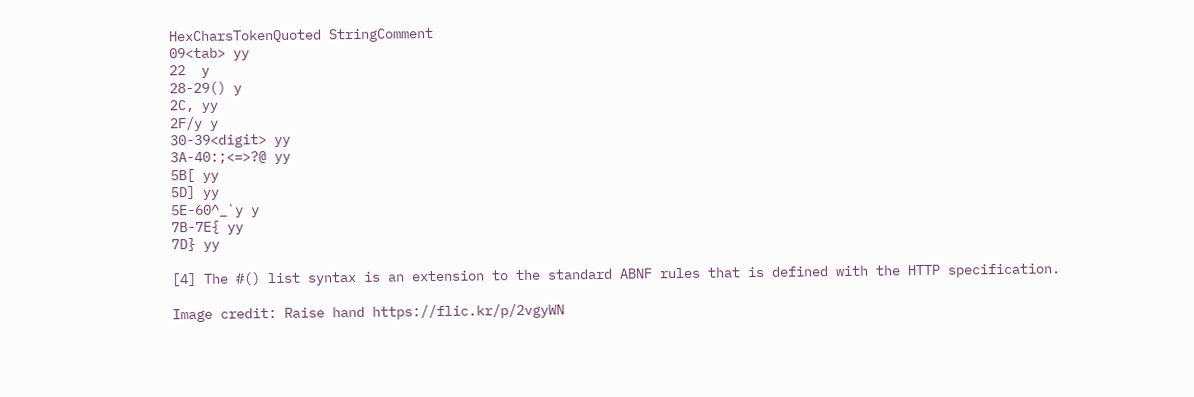HexCharsTokenQuoted StringComment
09<tab> yy
22  y
28-29() y
2C, yy
2F/y y
30-39<digit> yy
3A-40:;<=>?@ yy
5B[ yy
5D] yy
5E-60^_`y y
7B-7E{ yy
7D} yy

[4] The #() list syntax is an extension to the standard ABNF rules that is defined with the HTTP specification.

Image credit: Raise hand https://flic.kr/p/2vgyWN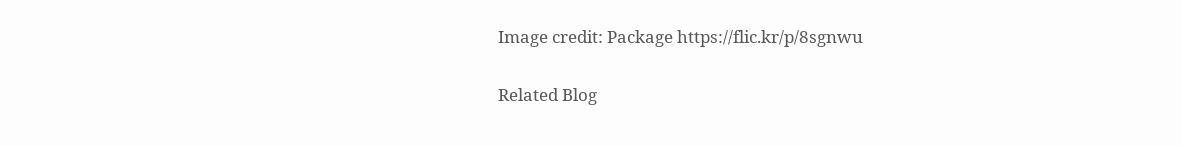Image credit: Package https://flic.kr/p/8sgnwu

Related Blog